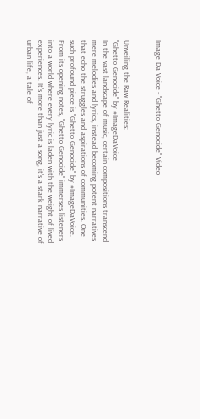Image Da Voice - "Ghetto Genocide" Video


Unveiling the Raw Realities:
"Ghetto Genocide" by #ImageDaVoice
In the vast landscape of music, certain compositions transcend mere melodies and lyrics, instead becoming potent narratives that echo the struggles and aspirations of communities. One such profound piece is "Ghetto Genocide" by #ImageDaVoice.
From its opening notes, "Ghetto Genocide" immerses listeners into a world where every lyric is laden with the weight of lived experiences. It's more than just a song, it's a stark narrative of urban life, a tale of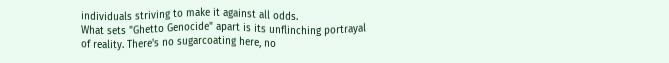individuals striving to make it against all odds.
What sets "Ghetto Genocide" apart is its unflinching portrayal of reality. There's no sugarcoating here, no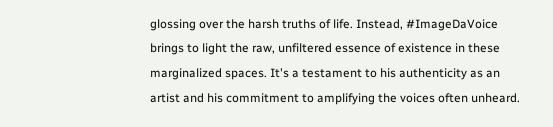glossing over the harsh truths of life. Instead, #ImageDaVoice brings to light the raw, unfiltered essence of existence in these marginalized spaces. It's a testament to his authenticity as an artist and his commitment to amplifying the voices often unheard.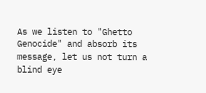As we listen to "Ghetto Genocide" and absorb its message, let us not turn a blind eye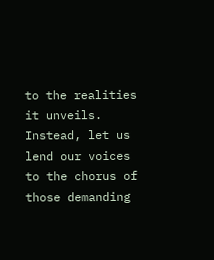to the realities it unveils. Instead, let us lend our voices to the chorus of those demanding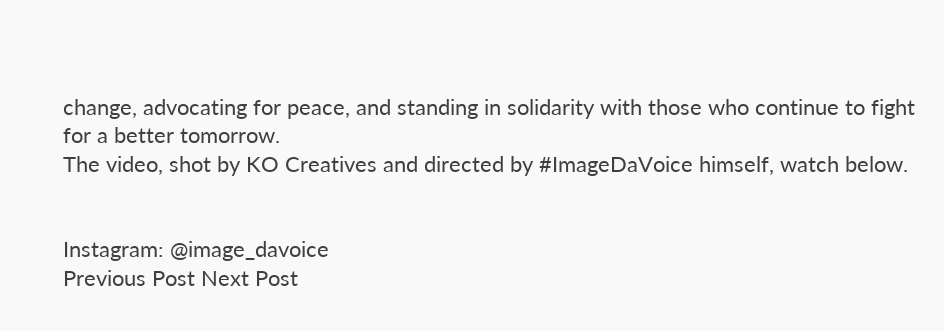change, advocating for peace, and standing in solidarity with those who continue to fight for a better tomorrow.
The video, shot by KO Creatives and directed by #ImageDaVoice himself, watch below.


Instagram: @image_davoice
Previous Post Next Post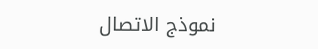نموذج الاتصال